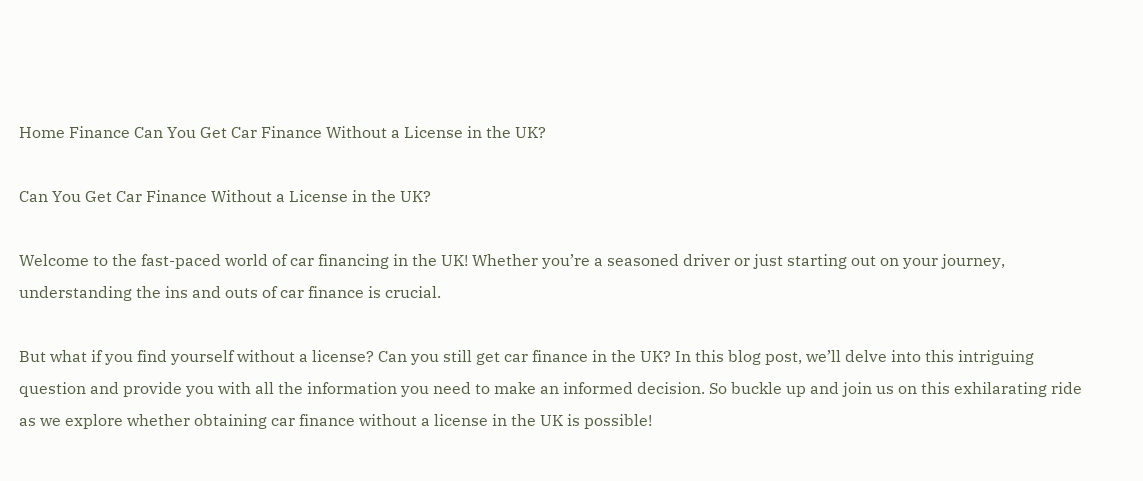Home Finance Can You Get Car Finance Without a License in the UK?

Can You Get Car Finance Without a License in the UK?

Welcome to the fast-paced world of car financing in the UK! Whether you’re a seasoned driver or just starting out on your journey, understanding the ins and outs of car finance is crucial.

But what if you find yourself without a license? Can you still get car finance in the UK? In this blog post, we’ll delve into this intriguing question and provide you with all the information you need to make an informed decision. So buckle up and join us on this exhilarating ride as we explore whether obtaining car finance without a license in the UK is possible!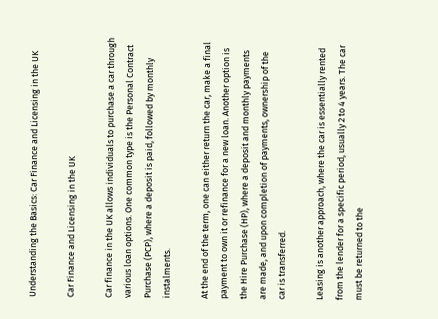Understanding the Basics: Car Finance and Licensing in the UK

Car Finance and Licensing in the UK

Car finance in the UK allows individuals to purchase a car through various loan options. One common type is the Personal Contract Purchase (PCP), where a deposit is paid, followed by monthly instalments.

At the end of the term, one can either return the car, make a final payment to own it or refinance for a new loan. Another option is the Hire Purchase (HP), where a deposit and monthly payments are made, and upon completion of payments, ownership of the car is transferred.

Leasing is another approach, where the car is essentially rented from the lender for a specific period, usually 2 to 4 years. The car must be returned to the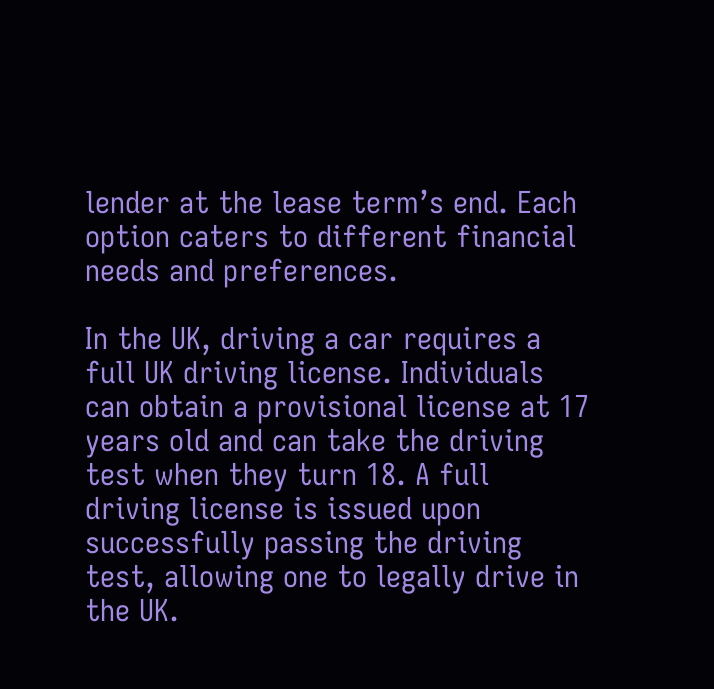lender at the lease term’s end. Each option caters to different financial needs and preferences.

In the UK, driving a car requires a full UK driving license. Individuals can obtain a provisional license at 17 years old and can take the driving test when they turn 18. A full driving license is issued upon successfully passing the driving test, allowing one to legally drive in the UK.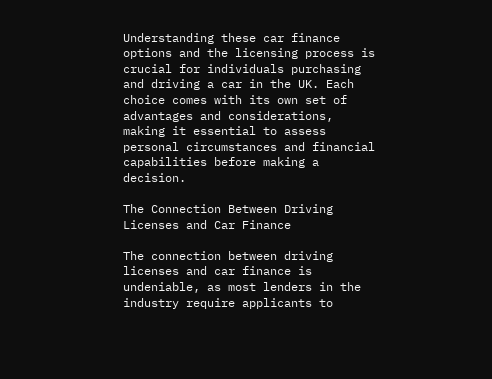Understanding these car finance options and the licensing process is crucial for individuals purchasing and driving a car in the UK. Each choice comes with its own set of advantages and considerations, making it essential to assess personal circumstances and financial capabilities before making a decision.

The Connection Between Driving Licenses and Car Finance

The connection between driving licenses and car finance is undeniable, as most lenders in the industry require applicants to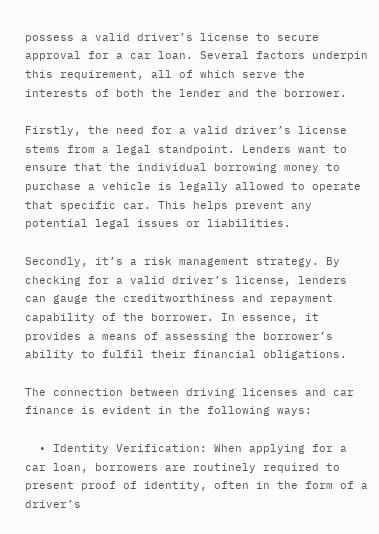possess a valid driver’s license to secure approval for a car loan. Several factors underpin this requirement, all of which serve the interests of both the lender and the borrower.

Firstly, the need for a valid driver’s license stems from a legal standpoint. Lenders want to ensure that the individual borrowing money to purchase a vehicle is legally allowed to operate that specific car. This helps prevent any potential legal issues or liabilities.

Secondly, it’s a risk management strategy. By checking for a valid driver’s license, lenders can gauge the creditworthiness and repayment capability of the borrower. In essence, it provides a means of assessing the borrower’s ability to fulfil their financial obligations.

The connection between driving licenses and car finance is evident in the following ways:

  • Identity Verification: When applying for a car loan, borrowers are routinely required to present proof of identity, often in the form of a driver’s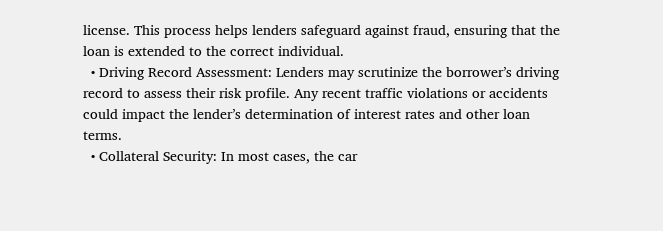license. This process helps lenders safeguard against fraud, ensuring that the loan is extended to the correct individual.
  • Driving Record Assessment: Lenders may scrutinize the borrower’s driving record to assess their risk profile. Any recent traffic violations or accidents could impact the lender’s determination of interest rates and other loan terms.
  • Collateral Security: In most cases, the car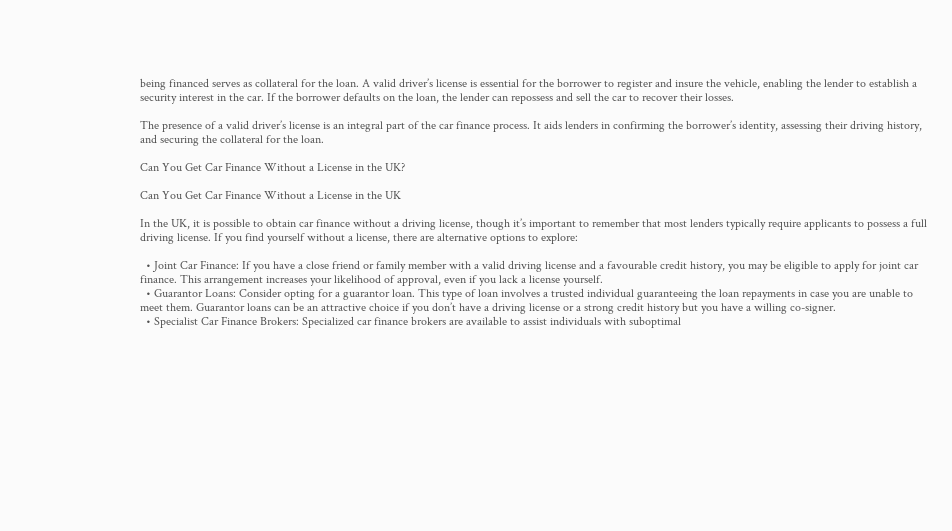being financed serves as collateral for the loan. A valid driver’s license is essential for the borrower to register and insure the vehicle, enabling the lender to establish a security interest in the car. If the borrower defaults on the loan, the lender can repossess and sell the car to recover their losses.

The presence of a valid driver’s license is an integral part of the car finance process. It aids lenders in confirming the borrower’s identity, assessing their driving history, and securing the collateral for the loan.

Can You Get Car Finance Without a License in the UK?

Can You Get Car Finance Without a License in the UK

In the UK, it is possible to obtain car finance without a driving license, though it’s important to remember that most lenders typically require applicants to possess a full driving license. If you find yourself without a license, there are alternative options to explore:

  • Joint Car Finance: If you have a close friend or family member with a valid driving license and a favourable credit history, you may be eligible to apply for joint car finance. This arrangement increases your likelihood of approval, even if you lack a license yourself.
  • Guarantor Loans: Consider opting for a guarantor loan. This type of loan involves a trusted individual guaranteeing the loan repayments in case you are unable to meet them. Guarantor loans can be an attractive choice if you don’t have a driving license or a strong credit history but you have a willing co-signer.
  • Specialist Car Finance Brokers: Specialized car finance brokers are available to assist individuals with suboptimal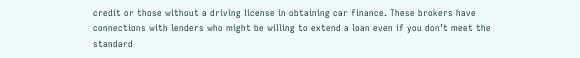credit or those without a driving license in obtaining car finance. These brokers have connections with lenders who might be willing to extend a loan even if you don’t meet the standard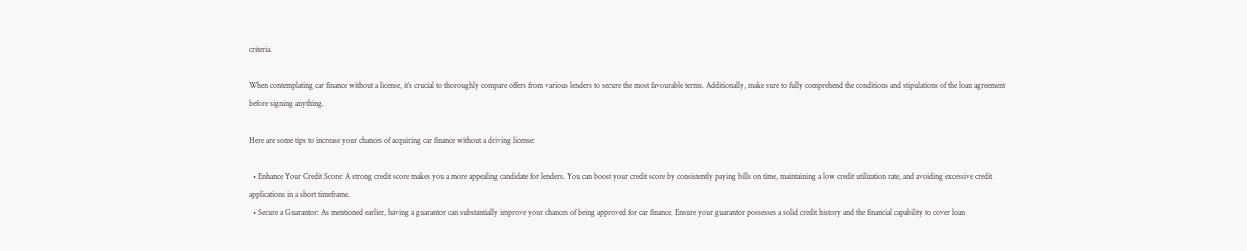criteria.

When contemplating car finance without a license, it’s crucial to thoroughly compare offers from various lenders to secure the most favourable terms. Additionally, make sure to fully comprehend the conditions and stipulations of the loan agreement before signing anything.

Here are some tips to increase your chances of acquiring car finance without a driving license:

  • Enhance Your Credit Score: A strong credit score makes you a more appealing candidate for lenders. You can boost your credit score by consistently paying bills on time, maintaining a low credit utilization rate, and avoiding excessive credit applications in a short timeframe.
  • Secure a Guarantor: As mentioned earlier, having a guarantor can substantially improve your chances of being approved for car finance. Ensure your guarantor possesses a solid credit history and the financial capability to cover loan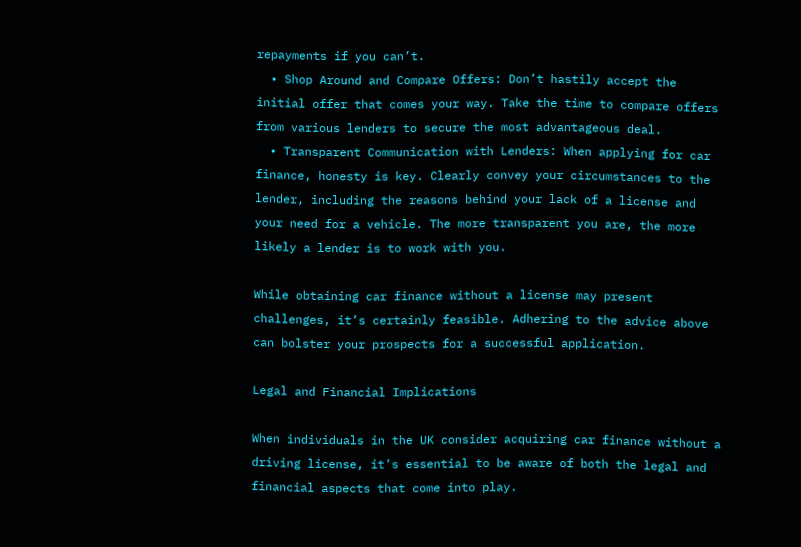repayments if you can’t.
  • Shop Around and Compare Offers: Don’t hastily accept the initial offer that comes your way. Take the time to compare offers from various lenders to secure the most advantageous deal.
  • Transparent Communication with Lenders: When applying for car finance, honesty is key. Clearly convey your circumstances to the lender, including the reasons behind your lack of a license and your need for a vehicle. The more transparent you are, the more likely a lender is to work with you.

While obtaining car finance without a license may present challenges, it’s certainly feasible. Adhering to the advice above can bolster your prospects for a successful application.

Legal and Financial Implications

When individuals in the UK consider acquiring car finance without a driving license, it’s essential to be aware of both the legal and financial aspects that come into play.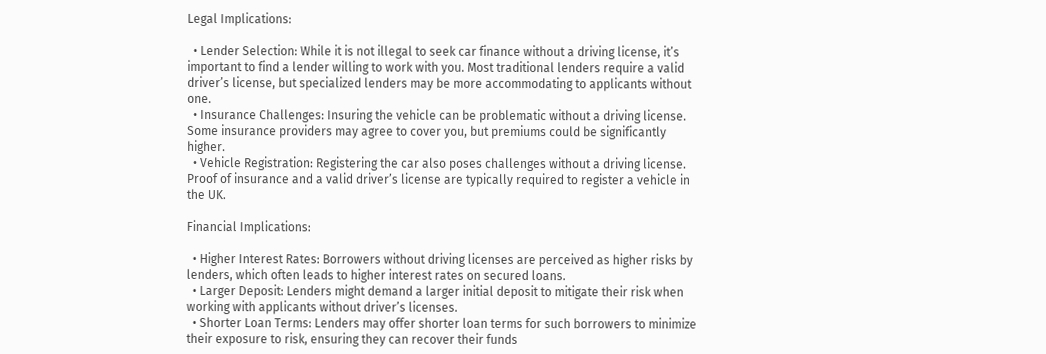Legal Implications:

  • Lender Selection: While it is not illegal to seek car finance without a driving license, it’s important to find a lender willing to work with you. Most traditional lenders require a valid driver’s license, but specialized lenders may be more accommodating to applicants without one.
  • Insurance Challenges: Insuring the vehicle can be problematic without a driving license. Some insurance providers may agree to cover you, but premiums could be significantly higher.
  • Vehicle Registration: Registering the car also poses challenges without a driving license. Proof of insurance and a valid driver’s license are typically required to register a vehicle in the UK.

Financial Implications:

  • Higher Interest Rates: Borrowers without driving licenses are perceived as higher risks by lenders, which often leads to higher interest rates on secured loans.
  • Larger Deposit: Lenders might demand a larger initial deposit to mitigate their risk when working with applicants without driver’s licenses.
  • Shorter Loan Terms: Lenders may offer shorter loan terms for such borrowers to minimize their exposure to risk, ensuring they can recover their funds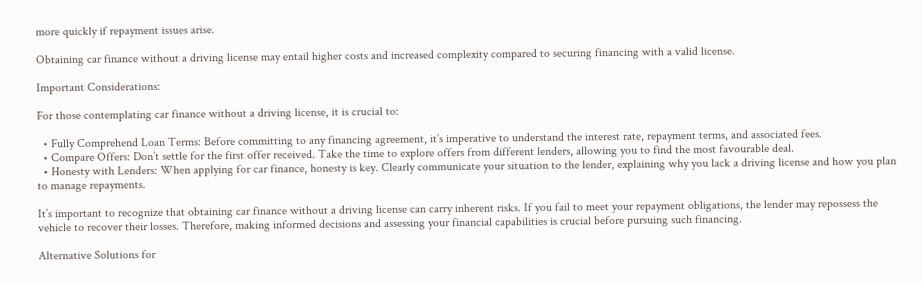more quickly if repayment issues arise.

Obtaining car finance without a driving license may entail higher costs and increased complexity compared to securing financing with a valid license.

Important Considerations:

For those contemplating car finance without a driving license, it is crucial to:

  • Fully Comprehend Loan Terms: Before committing to any financing agreement, it’s imperative to understand the interest rate, repayment terms, and associated fees.
  • Compare Offers: Don’t settle for the first offer received. Take the time to explore offers from different lenders, allowing you to find the most favourable deal.
  • Honesty with Lenders: When applying for car finance, honesty is key. Clearly communicate your situation to the lender, explaining why you lack a driving license and how you plan to manage repayments.

It’s important to recognize that obtaining car finance without a driving license can carry inherent risks. If you fail to meet your repayment obligations, the lender may repossess the vehicle to recover their losses. Therefore, making informed decisions and assessing your financial capabilities is crucial before pursuing such financing.

Alternative Solutions for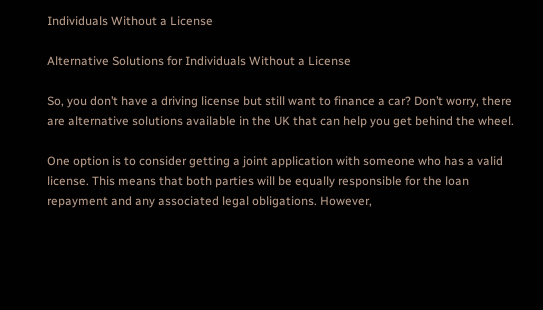Individuals Without a License

Alternative Solutions for Individuals Without a License

So, you don’t have a driving license but still want to finance a car? Don’t worry, there are alternative solutions available in the UK that can help you get behind the wheel.

One option is to consider getting a joint application with someone who has a valid license. This means that both parties will be equally responsible for the loan repayment and any associated legal obligations. However,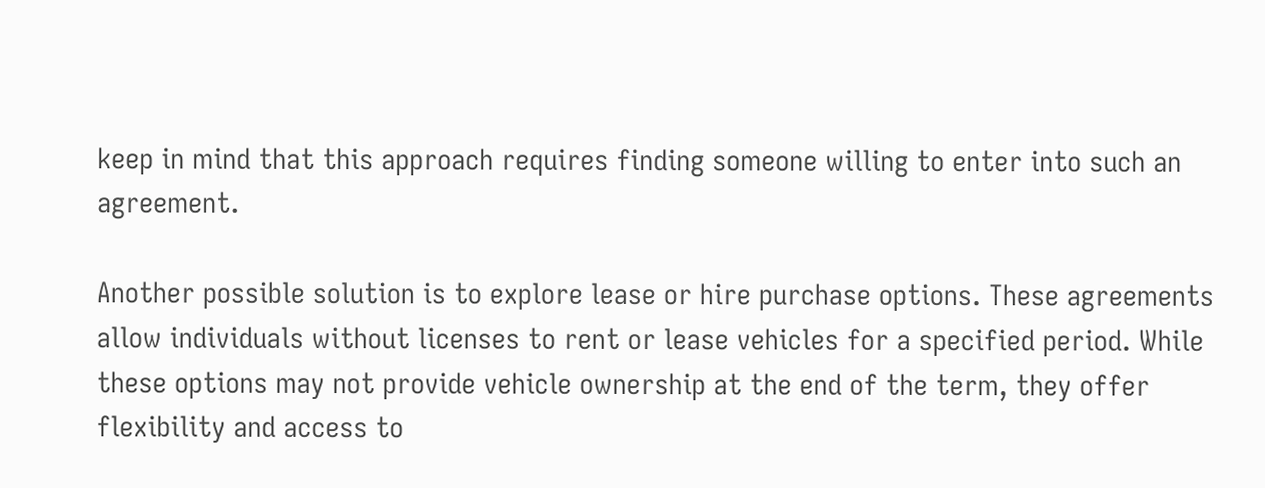keep in mind that this approach requires finding someone willing to enter into such an agreement.

Another possible solution is to explore lease or hire purchase options. These agreements allow individuals without licenses to rent or lease vehicles for a specified period. While these options may not provide vehicle ownership at the end of the term, they offer flexibility and access to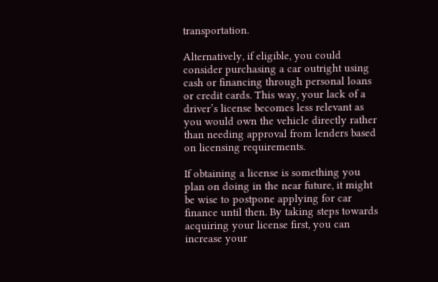transportation.

Alternatively, if eligible, you could consider purchasing a car outright using cash or financing through personal loans or credit cards. This way, your lack of a driver’s license becomes less relevant as you would own the vehicle directly rather than needing approval from lenders based on licensing requirements.

If obtaining a license is something you plan on doing in the near future, it might be wise to postpone applying for car finance until then. By taking steps towards acquiring your license first, you can increase your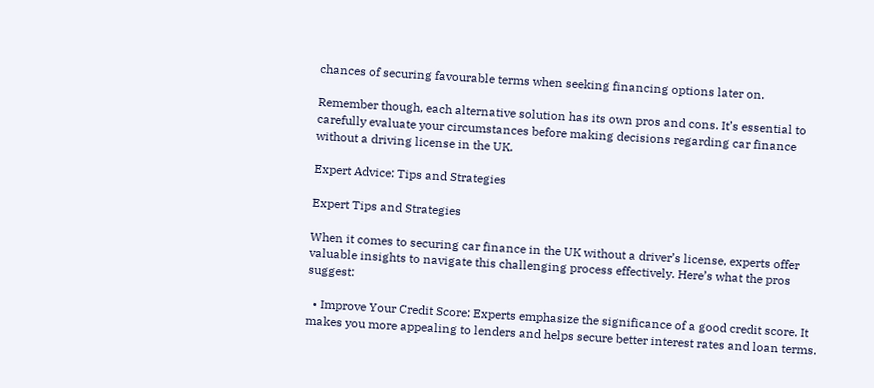chances of securing favourable terms when seeking financing options later on.

Remember though, each alternative solution has its own pros and cons. It’s essential to carefully evaluate your circumstances before making decisions regarding car finance without a driving license in the UK.

Expert Advice: Tips and Strategies

Expert Tips and Strategies

When it comes to securing car finance in the UK without a driver’s license, experts offer valuable insights to navigate this challenging process effectively. Here’s what the pros suggest:

  • Improve Your Credit Score: Experts emphasize the significance of a good credit score. It makes you more appealing to lenders and helps secure better interest rates and loan terms.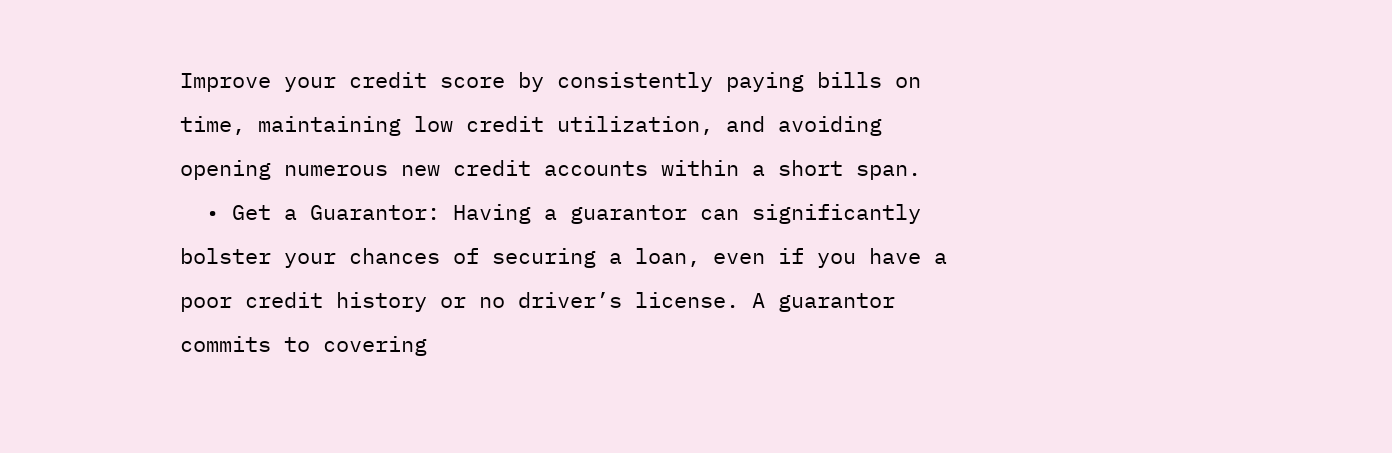Improve your credit score by consistently paying bills on time, maintaining low credit utilization, and avoiding opening numerous new credit accounts within a short span.
  • Get a Guarantor: Having a guarantor can significantly bolster your chances of securing a loan, even if you have a poor credit history or no driver’s license. A guarantor commits to covering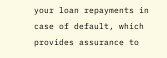your loan repayments in case of default, which provides assurance to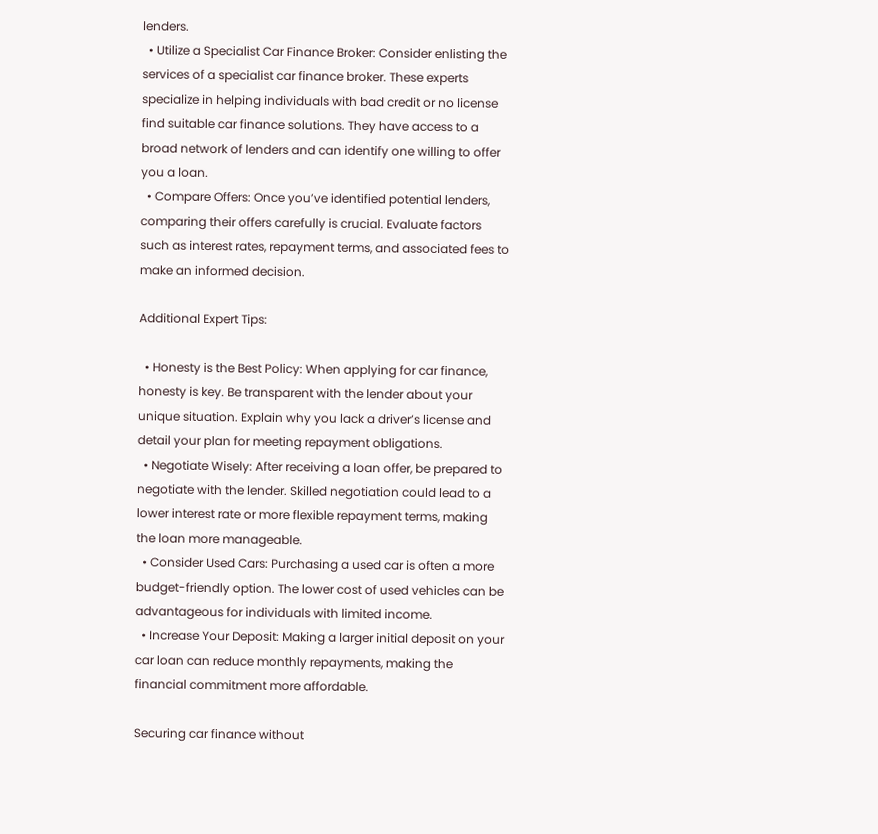lenders.
  • Utilize a Specialist Car Finance Broker: Consider enlisting the services of a specialist car finance broker. These experts specialize in helping individuals with bad credit or no license find suitable car finance solutions. They have access to a broad network of lenders and can identify one willing to offer you a loan.
  • Compare Offers: Once you’ve identified potential lenders, comparing their offers carefully is crucial. Evaluate factors such as interest rates, repayment terms, and associated fees to make an informed decision.

Additional Expert Tips:

  • Honesty is the Best Policy: When applying for car finance, honesty is key. Be transparent with the lender about your unique situation. Explain why you lack a driver’s license and detail your plan for meeting repayment obligations.
  • Negotiate Wisely: After receiving a loan offer, be prepared to negotiate with the lender. Skilled negotiation could lead to a lower interest rate or more flexible repayment terms, making the loan more manageable.
  • Consider Used Cars: Purchasing a used car is often a more budget-friendly option. The lower cost of used vehicles can be advantageous for individuals with limited income.
  • Increase Your Deposit: Making a larger initial deposit on your car loan can reduce monthly repayments, making the financial commitment more affordable.

Securing car finance without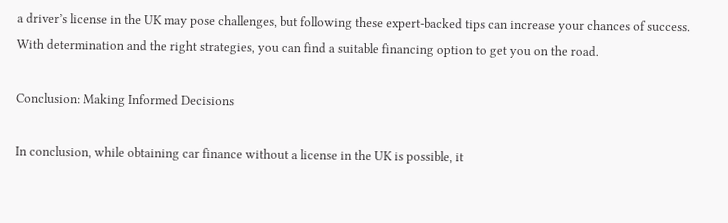a driver’s license in the UK may pose challenges, but following these expert-backed tips can increase your chances of success. With determination and the right strategies, you can find a suitable financing option to get you on the road.

Conclusion: Making Informed Decisions

In conclusion, while obtaining car finance without a license in the UK is possible, it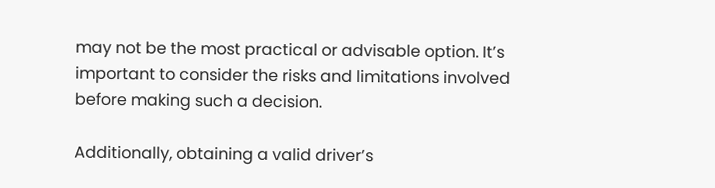may not be the most practical or advisable option. It’s important to consider the risks and limitations involved before making such a decision.

Additionally, obtaining a valid driver’s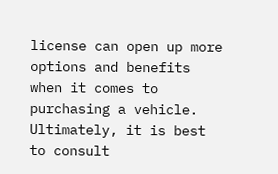license can open up more options and benefits when it comes to purchasing a vehicle. Ultimately, it is best to consult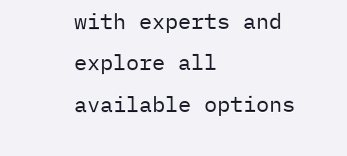with experts and explore all available options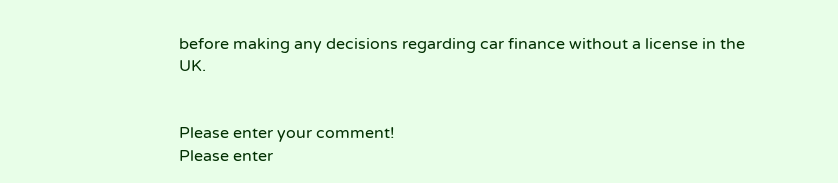before making any decisions regarding car finance without a license in the UK.


Please enter your comment!
Please enter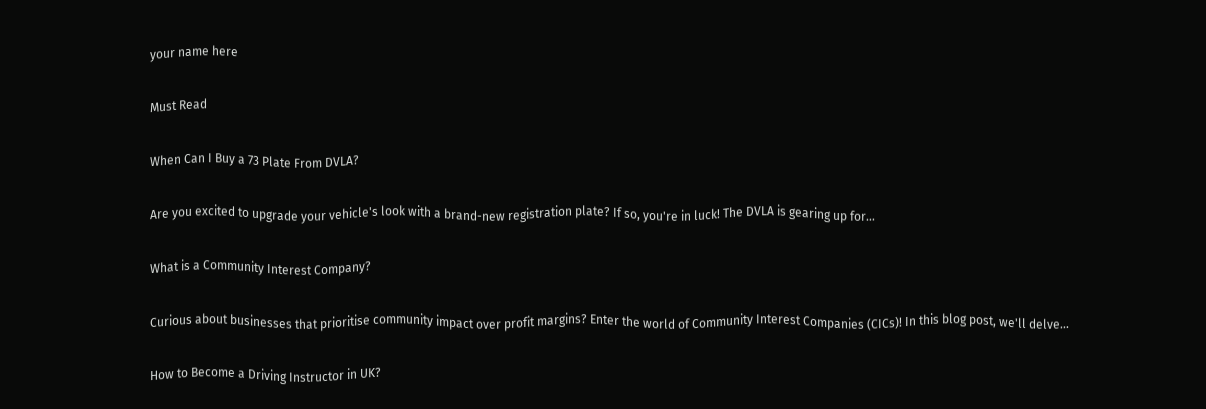your name here

Must Read

When Can I Buy a 73 Plate From DVLA?

Are you excited to upgrade your vehicle's look with a brand-new registration plate? If so, you're in luck! The DVLA is gearing up for...

What is a Community Interest Company?

Curious about businesses that prioritise community impact over profit margins? Enter the world of Community Interest Companies (CICs)! In this blog post, we'll delve...

How to Become a Driving Instructor in UK?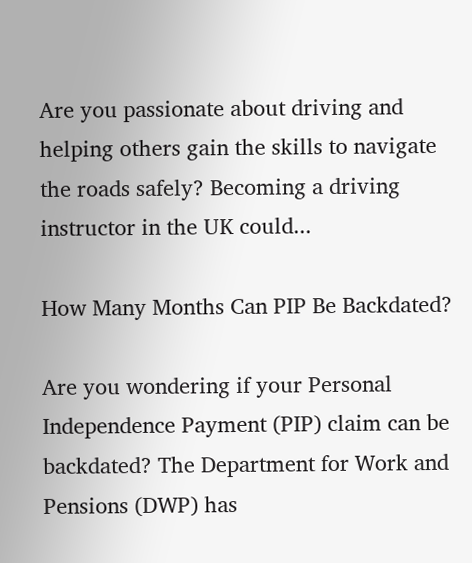Are you passionate about driving and helping others gain the skills to navigate the roads safely? Becoming a driving instructor in the UK could...

How Many Months Can PIP Be Backdated?

Are you wondering if your Personal Independence Payment (PIP) claim can be backdated? The Department for Work and Pensions (DWP) has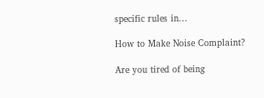specific rules in...

How to Make Noise Complaint?

Are you tired of being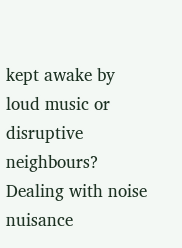kept awake by loud music or disruptive neighbours? Dealing with noise nuisance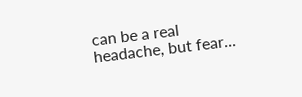can be a real headache, but fear...